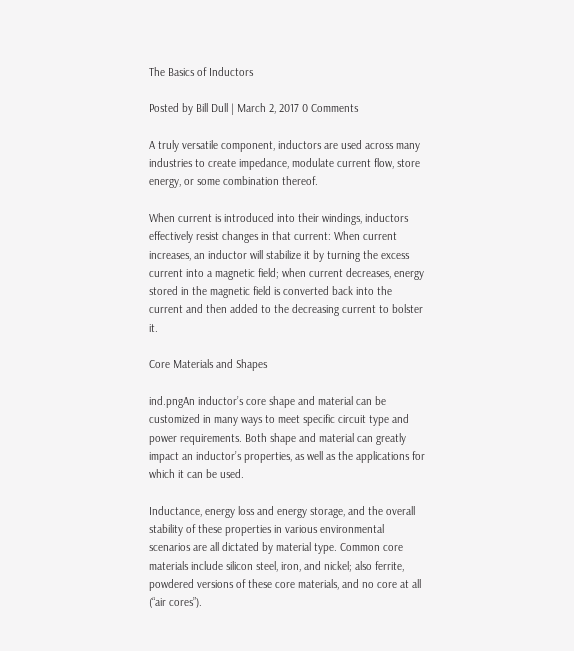The Basics of Inductors

Posted by Bill Dull | March 2, 2017 0 Comments

A truly versatile component, inductors are used across many industries to create impedance, modulate current flow, store energy, or some combination thereof.

When current is introduced into their windings, inductors effectively resist changes in that current: When current increases, an inductor will stabilize it by turning the excess current into a magnetic field; when current decreases, energy stored in the magnetic field is converted back into the current and then added to the decreasing current to bolster it.

Core Materials and Shapes

ind.pngAn inductor’s core shape and material can be customized in many ways to meet specific circuit type and power requirements. Both shape and material can greatly impact an inductor’s properties, as well as the applications for which it can be used.

Inductance, energy loss and energy storage, and the overall stability of these properties in various environmental scenarios are all dictated by material type. Common core materials include silicon steel, iron, and nickel; also ferrite, powdered versions of these core materials, and no core at all (“air cores”).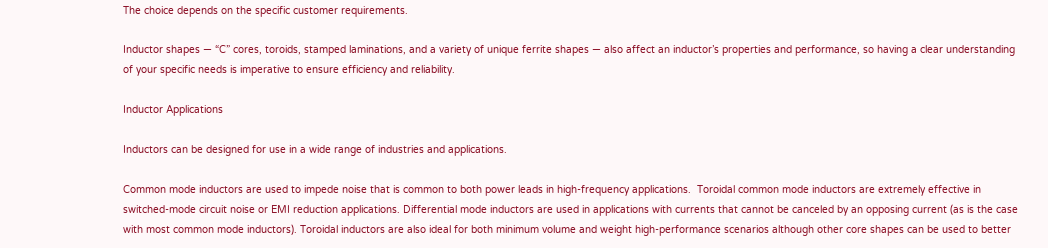The choice depends on the specific customer requirements.

Inductor shapes — “C” cores, toroids, stamped laminations, and a variety of unique ferrite shapes — also affect an inductor’s properties and performance, so having a clear understanding of your specific needs is imperative to ensure efficiency and reliability.

Inductor Applications

Inductors can be designed for use in a wide range of industries and applications.

Common mode inductors are used to impede noise that is common to both power leads in high-frequency applications.  Toroidal common mode inductors are extremely effective in switched-mode circuit noise or EMI reduction applications. Differential mode inductors are used in applications with currents that cannot be canceled by an opposing current (as is the case with most common mode inductors). Toroidal inductors are also ideal for both minimum volume and weight high-performance scenarios although other core shapes can be used to better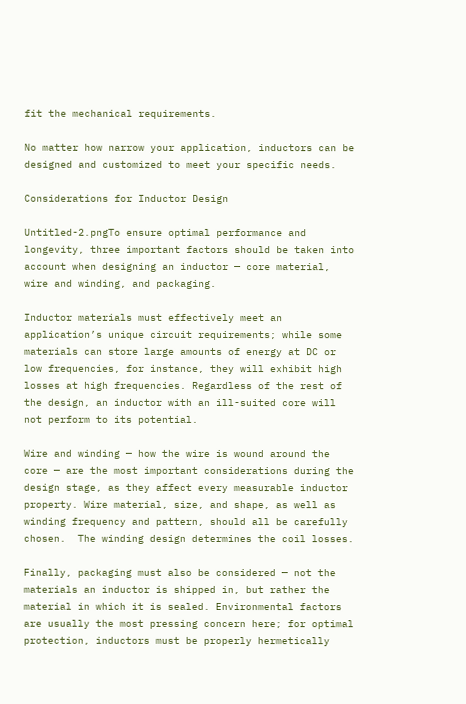fit the mechanical requirements.

No matter how narrow your application, inductors can be designed and customized to meet your specific needs.

Considerations for Inductor Design

Untitled-2.pngTo ensure optimal performance and longevity, three important factors should be taken into account when designing an inductor — core material, wire and winding, and packaging.

Inductor materials must effectively meet an application’s unique circuit requirements; while some materials can store large amounts of energy at DC or low frequencies, for instance, they will exhibit high losses at high frequencies. Regardless of the rest of the design, an inductor with an ill-suited core will not perform to its potential.

Wire and winding — how the wire is wound around the core — are the most important considerations during the design stage, as they affect every measurable inductor property. Wire material, size, and shape, as well as winding frequency and pattern, should all be carefully chosen.  The winding design determines the coil losses.

Finally, packaging must also be considered — not the materials an inductor is shipped in, but rather the material in which it is sealed. Environmental factors are usually the most pressing concern here; for optimal protection, inductors must be properly hermetically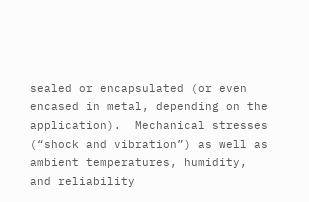sealed or encapsulated (or even encased in metal, depending on the application).  Mechanical stresses (“shock and vibration”) as well as ambient temperatures, humidity, and reliability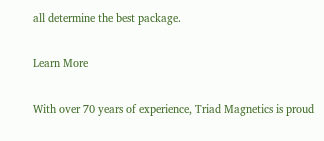all determine the best package.

Learn More

With over 70 years of experience, Triad Magnetics is proud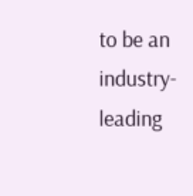to be an industry-leading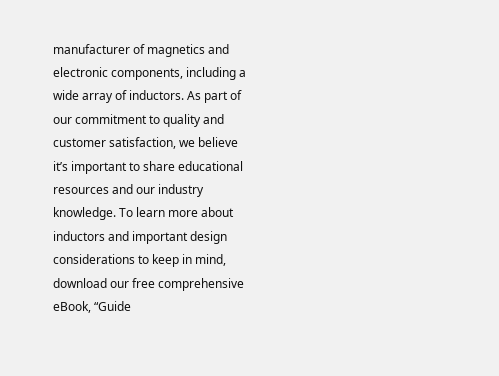manufacturer of magnetics and electronic components, including a wide array of inductors. As part of our commitment to quality and customer satisfaction, we believe it’s important to share educational resources and our industry knowledge. To learn more about inductors and important design considerations to keep in mind, download our free comprehensive eBook, “Guide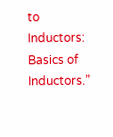to Inductors: Basics of Inductors.”